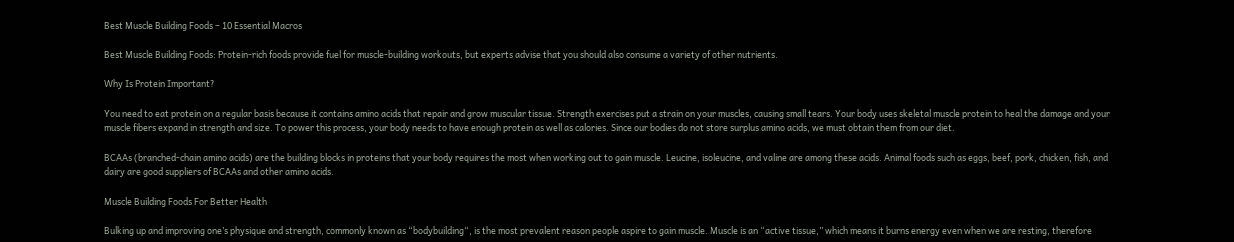Best Muscle Building Foods – 10 Essential Macros

Best Muscle Building Foods: Protein-rich foods provide fuel for muscle-building workouts, but experts advise that you should also consume a variety of other nutrients.

Why Is Protein Important?

You need to eat protein on a regular basis because it contains amino acids that repair and grow muscular tissue. Strength exercises put a strain on your muscles, causing small tears. Your body uses skeletal muscle protein to heal the damage and your muscle fibers expand in strength and size. To power this process, your body needs to have enough protein as well as calories. Since our bodies do not store surplus amino acids, we must obtain them from our diet.

BCAAs (branched-chain amino acids) are the building blocks in proteins that your body requires the most when working out to gain muscle. Leucine, isoleucine, and valine are among these acids. Animal foods such as eggs, beef, pork, chicken, fish, and dairy are good suppliers of BCAAs and other amino acids.

Muscle Building Foods For Better Health

Bulking up and improving one’s physique and strength, commonly known as “bodybuilding“, is the most prevalent reason people aspire to gain muscle. Muscle is an “active tissue,” which means it burns energy even when we are resting, therefore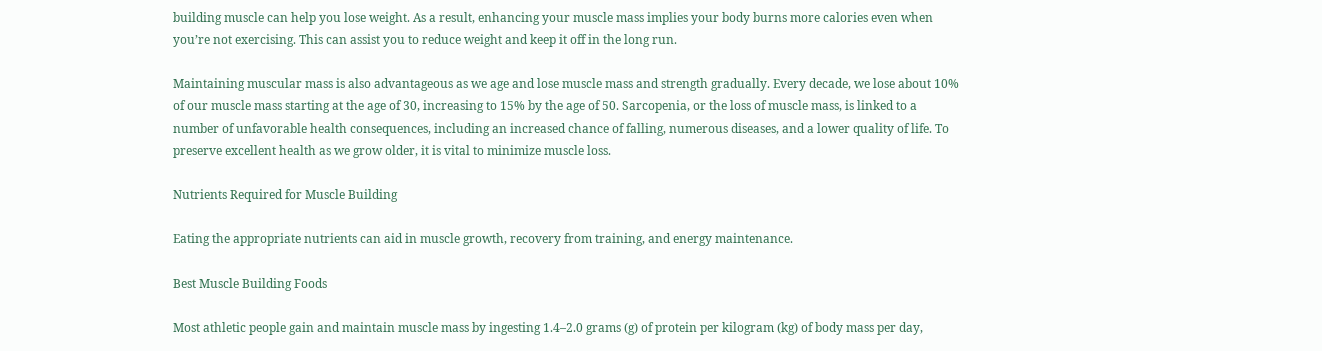building muscle can help you lose weight. As a result, enhancing your muscle mass implies your body burns more calories even when you’re not exercising. This can assist you to reduce weight and keep it off in the long run.

Maintaining muscular mass is also advantageous as we age and lose muscle mass and strength gradually. Every decade, we lose about 10% of our muscle mass starting at the age of 30, increasing to 15% by the age of 50. Sarcopenia, or the loss of muscle mass, is linked to a number of unfavorable health consequences, including an increased chance of falling, numerous diseases, and a lower quality of life. To preserve excellent health as we grow older, it is vital to minimize muscle loss.

Nutrients Required for Muscle Building

Eating the appropriate nutrients can aid in muscle growth, recovery from training, and energy maintenance.

Best Muscle Building Foods

Most athletic people gain and maintain muscle mass by ingesting 1.4–2.0 grams (g) of protein per kilogram (kg) of body mass per day,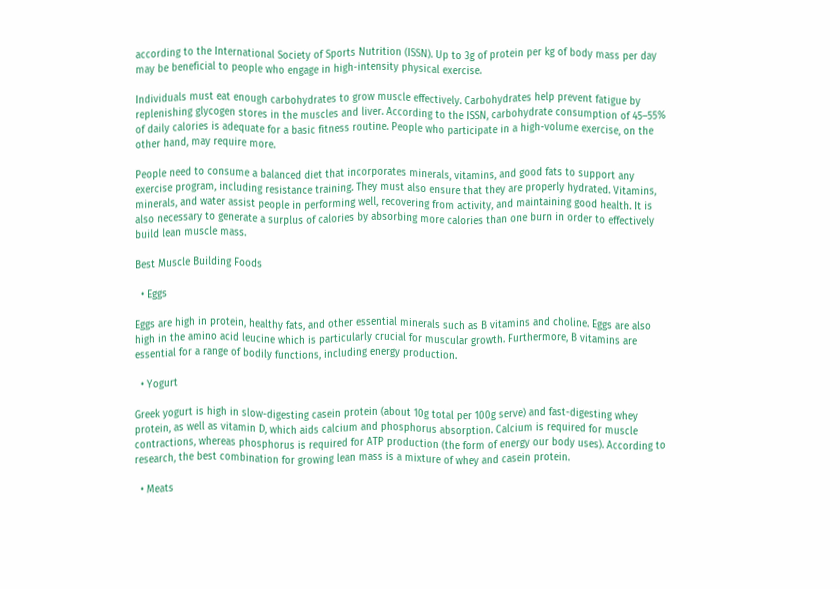according to the International Society of Sports Nutrition (ISSN). Up to 3g of protein per kg of body mass per day may be beneficial to people who engage in high-intensity physical exercise.

Individuals must eat enough carbohydrates to grow muscle effectively. Carbohydrates help prevent fatigue by replenishing glycogen stores in the muscles and liver. According to the ISSN, carbohydrate consumption of 45–55% of daily calories is adequate for a basic fitness routine. People who participate in a high-volume exercise, on the other hand, may require more.

People need to consume a balanced diet that incorporates minerals, vitamins, and good fats to support any exercise program, including resistance training. They must also ensure that they are properly hydrated. Vitamins, minerals, and water assist people in performing well, recovering from activity, and maintaining good health. It is also necessary to generate a surplus of calories by absorbing more calories than one burn in order to effectively build lean muscle mass.

Best Muscle Building Foods

  • Eggs

Eggs are high in protein, healthy fats, and other essential minerals such as B vitamins and choline. Eggs are also high in the amino acid leucine which is particularly crucial for muscular growth. Furthermore, B vitamins are essential for a range of bodily functions, including energy production.

  • Yogurt

Greek yogurt is high in slow-digesting casein protein (about 10g total per 100g serve) and fast-digesting whey protein, as well as vitamin D, which aids calcium and phosphorus absorption. Calcium is required for muscle contractions, whereas phosphorus is required for ATP production (the form of energy our body uses). According to research, the best combination for growing lean mass is a mixture of whey and casein protein.

  • Meats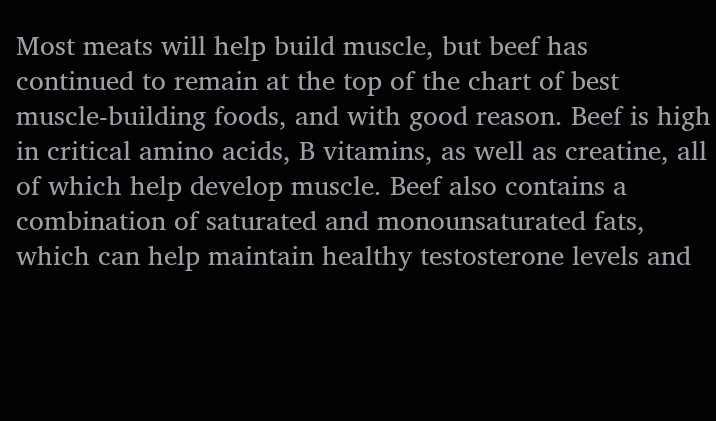Most meats will help build muscle, but beef has continued to remain at the top of the chart of best muscle-building foods, and with good reason. Beef is high in critical amino acids, B vitamins, as well as creatine, all of which help develop muscle. Beef also contains a combination of saturated and monounsaturated fats, which can help maintain healthy testosterone levels and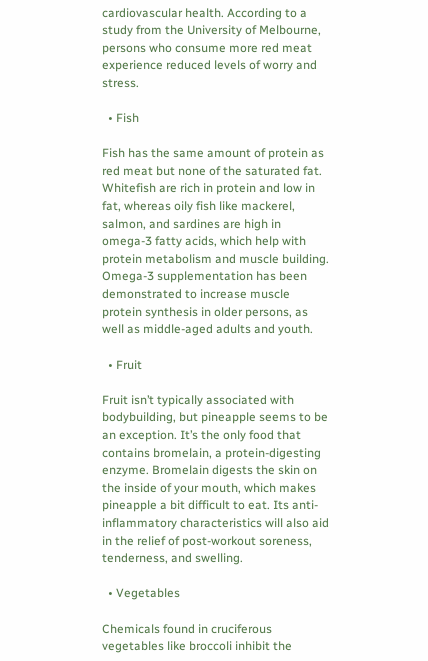cardiovascular health. According to a study from the University of Melbourne, persons who consume more red meat experience reduced levels of worry and stress.

  • Fish

Fish has the same amount of protein as red meat but none of the saturated fat. Whitefish are rich in protein and low in fat, whereas oily fish like mackerel, salmon, and sardines are high in omega-3 fatty acids, which help with protein metabolism and muscle building. Omega-3 supplementation has been demonstrated to increase muscle protein synthesis in older persons, as well as middle-aged adults and youth.

  • Fruit

Fruit isn’t typically associated with bodybuilding, but pineapple seems to be an exception. It’s the only food that contains bromelain, a protein-digesting enzyme. Bromelain digests the skin on the inside of your mouth, which makes pineapple a bit difficult to eat. Its anti-inflammatory characteristics will also aid in the relief of post-workout soreness, tenderness, and swelling.

  • Vegetables

Chemicals found in cruciferous vegetables like broccoli inhibit the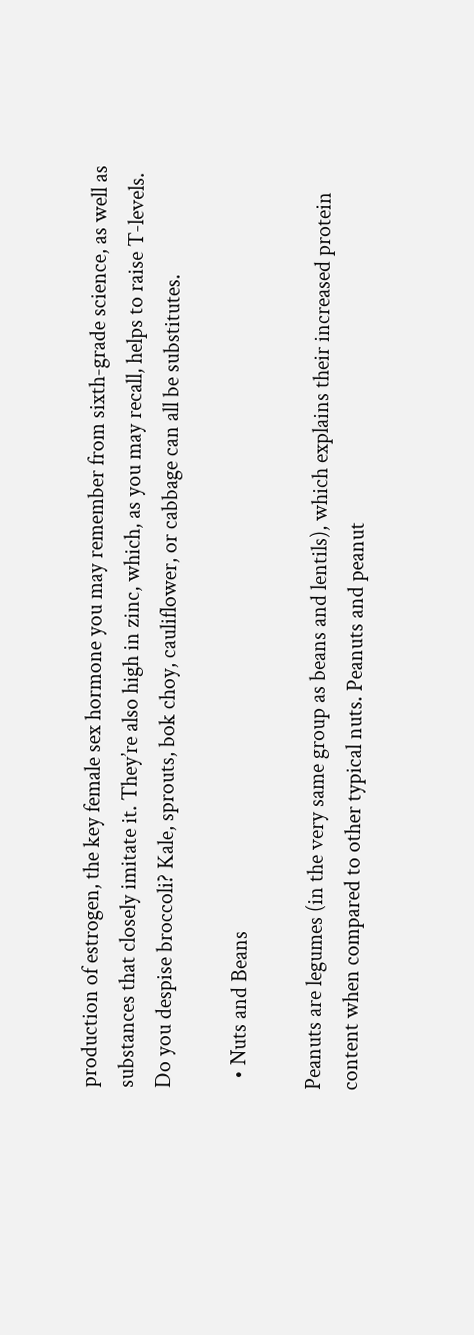production of estrogen, the key female sex hormone you may remember from sixth-grade science, as well as substances that closely imitate it. They’re also high in zinc, which, as you may recall, helps to raise T-levels. Do you despise broccoli? Kale, sprouts, bok choy, cauliflower, or cabbage can all be substitutes.

  • Nuts and Beans

Peanuts are legumes (in the very same group as beans and lentils), which explains their increased protein content when compared to other typical nuts. Peanuts and peanut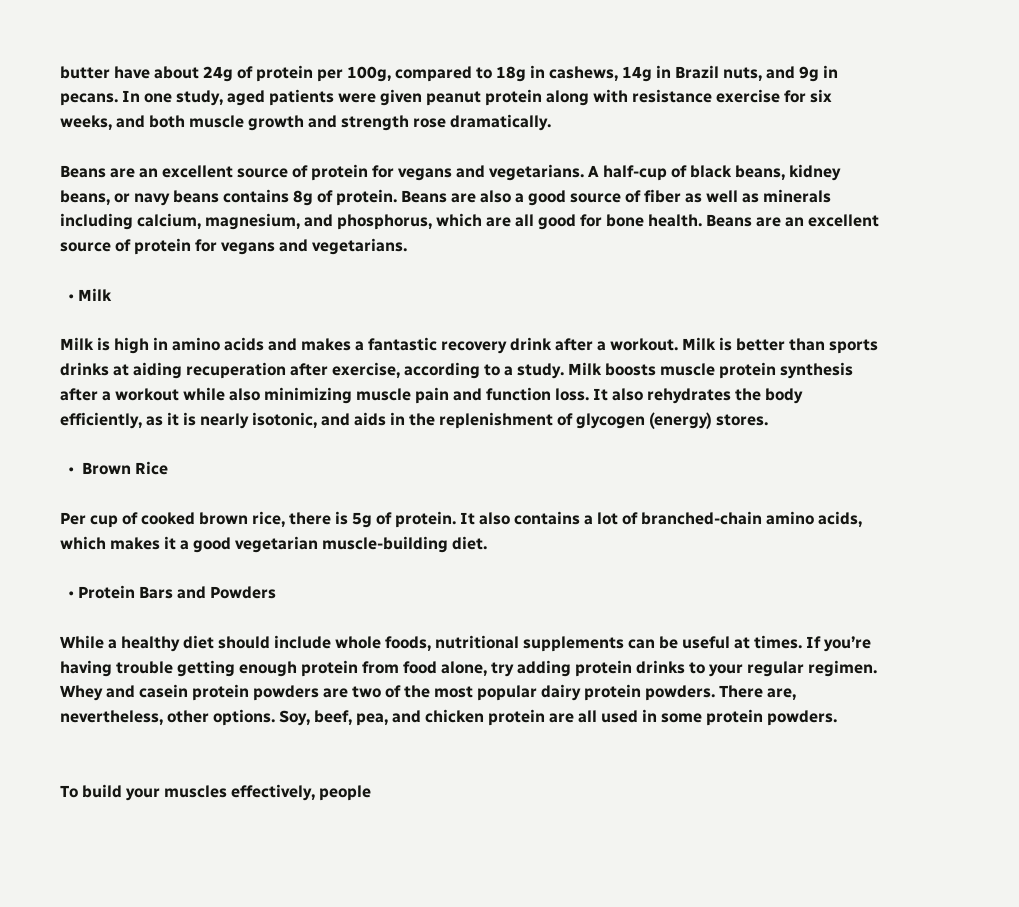butter have about 24g of protein per 100g, compared to 18g in cashews, 14g in Brazil nuts, and 9g in pecans. In one study, aged patients were given peanut protein along with resistance exercise for six weeks, and both muscle growth and strength rose dramatically.

Beans are an excellent source of protein for vegans and vegetarians. A half-cup of black beans, kidney beans, or navy beans contains 8g of protein. Beans are also a good source of fiber as well as minerals including calcium, magnesium, and phosphorus, which are all good for bone health. Beans are an excellent source of protein for vegans and vegetarians.

  • Milk

Milk is high in amino acids and makes a fantastic recovery drink after a workout. Milk is better than sports drinks at aiding recuperation after exercise, according to a study. Milk boosts muscle protein synthesis after a workout while also minimizing muscle pain and function loss. It also rehydrates the body efficiently, as it is nearly isotonic, and aids in the replenishment of glycogen (energy) stores.

  •  Brown Rice

Per cup of cooked brown rice, there is 5g of protein. It also contains a lot of branched-chain amino acids, which makes it a good vegetarian muscle-building diet.

  • Protein Bars and Powders

While a healthy diet should include whole foods, nutritional supplements can be useful at times. If you’re having trouble getting enough protein from food alone, try adding protein drinks to your regular regimen. Whey and casein protein powders are two of the most popular dairy protein powders. There are, nevertheless, other options. Soy, beef, pea, and chicken protein are all used in some protein powders.


To build your muscles effectively, people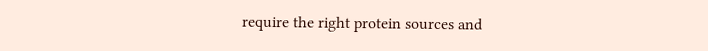require the right protein sources and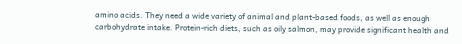amino acids. They need a wide variety of animal and plant-based foods, as well as enough carbohydrate intake. Protein-rich diets, such as oily salmon, may provide significant health and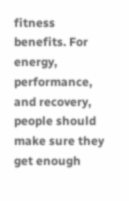fitness benefits. For energy, performance, and recovery, people should make sure they get enough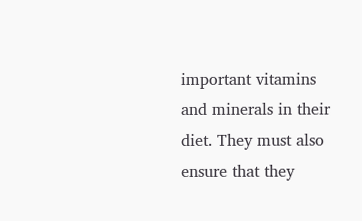important vitamins and minerals in their diet. They must also ensure that they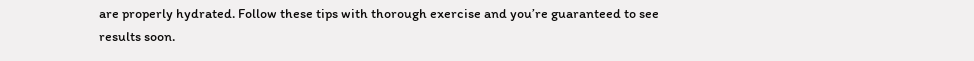are properly hydrated. Follow these tips with thorough exercise and you’re guaranteed to see results soon.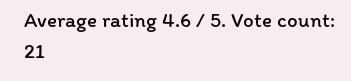Average rating 4.6 / 5. Vote count: 21